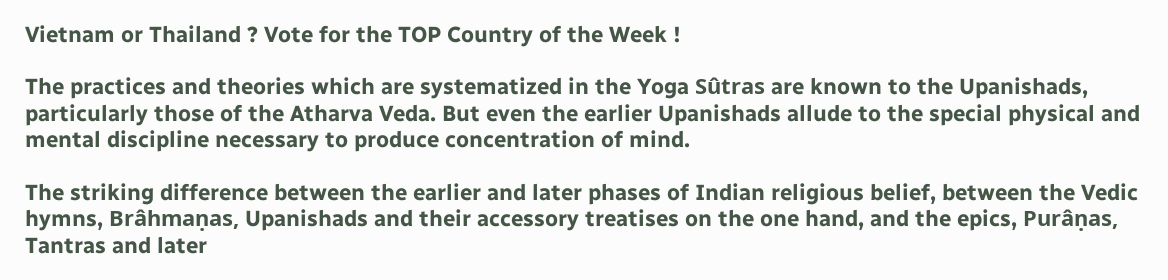Vietnam or Thailand ? Vote for the TOP Country of the Week !

The practices and theories which are systematized in the Yoga Sûtras are known to the Upanishads, particularly those of the Atharva Veda. But even the earlier Upanishads allude to the special physical and mental discipline necessary to produce concentration of mind.

The striking difference between the earlier and later phases of Indian religious belief, between the Vedic hymns, Brâhmaṇas, Upanishads and their accessory treatises on the one hand, and the epics, Purâṇas, Tantras and later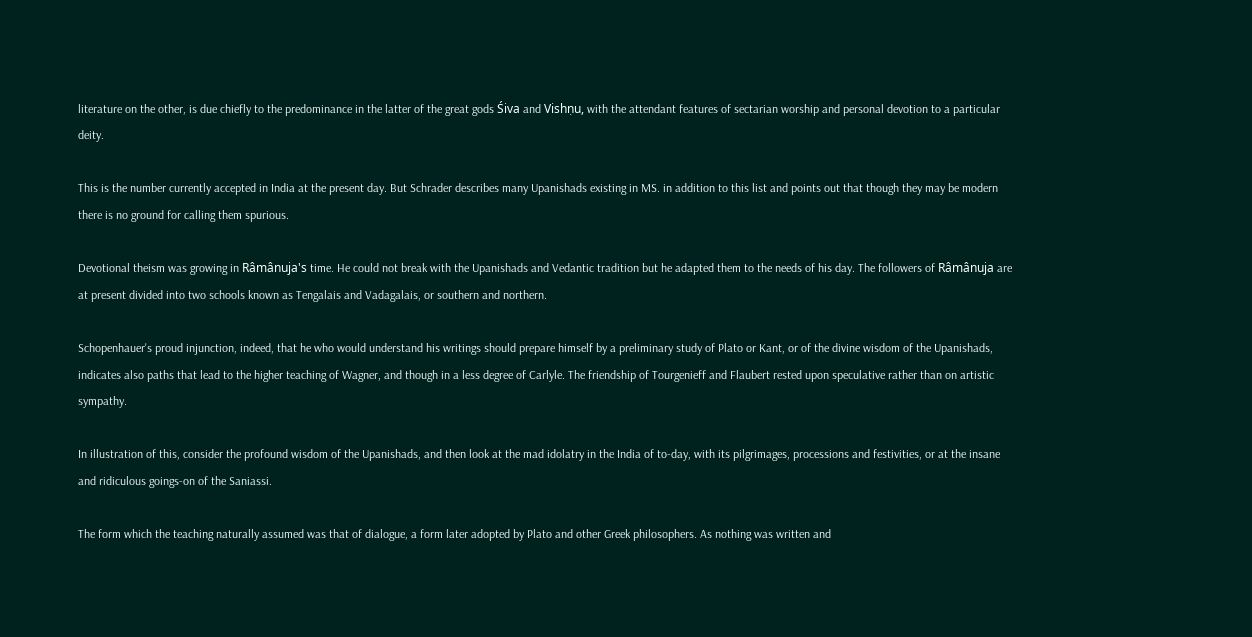literature on the other, is due chiefly to the predominance in the latter of the great gods Śiva and Vishṇu, with the attendant features of sectarian worship and personal devotion to a particular deity.

This is the number currently accepted in India at the present day. But Schrader describes many Upanishads existing in MS. in addition to this list and points out that though they may be modern there is no ground for calling them spurious.

Devotional theism was growing in Râmânuja's time. He could not break with the Upanishads and Vedantic tradition but he adapted them to the needs of his day. The followers of Râmânuja are at present divided into two schools known as Tengalais and Vadagalais, or southern and northern.

Schopenhauer's proud injunction, indeed, that he who would understand his writings should prepare himself by a preliminary study of Plato or Kant, or of the divine wisdom of the Upanishads, indicates also paths that lead to the higher teaching of Wagner, and though in a less degree of Carlyle. The friendship of Tourgenieff and Flaubert rested upon speculative rather than on artistic sympathy.

In illustration of this, consider the profound wisdom of the Upanishads, and then look at the mad idolatry in the India of to-day, with its pilgrimages, processions and festivities, or at the insane and ridiculous goings-on of the Saniassi.

The form which the teaching naturally assumed was that of dialogue, a form later adopted by Plato and other Greek philosophers. As nothing was written and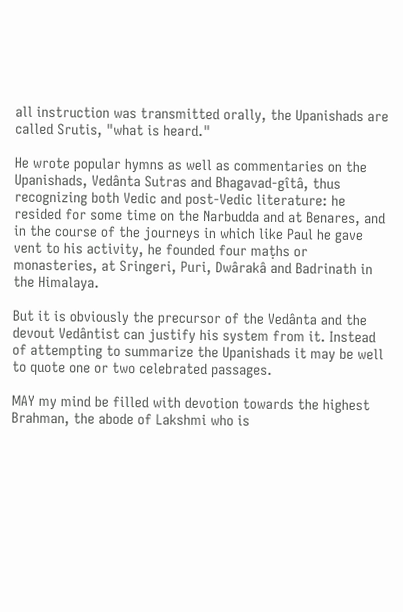all instruction was transmitted orally, the Upanishads are called Srutis, "what is heard."

He wrote popular hymns as well as commentaries on the Upanishads, Vedânta Sutras and Bhagavad-gîtâ, thus recognizing both Vedic and post-Vedic literature: he resided for some time on the Narbudda and at Benares, and in the course of the journeys in which like Paul he gave vent to his activity, he founded four maṭhs or monasteries, at Sringeri, Puri, Dwârakâ and Badrinath in the Himalaya.

But it is obviously the precursor of the Vedânta and the devout Vedântist can justify his system from it. Instead of attempting to summarize the Upanishads it may be well to quote one or two celebrated passages.

MAY my mind be filled with devotion towards the highest Brahman, the abode of Lakshmi who is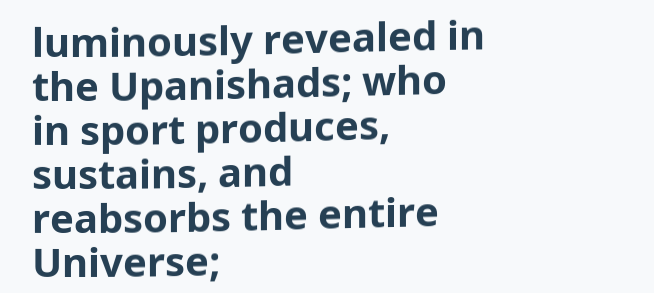luminously revealed in the Upanishads; who in sport produces, sustains, and reabsorbs the entire Universe;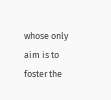whose only aim is to foster the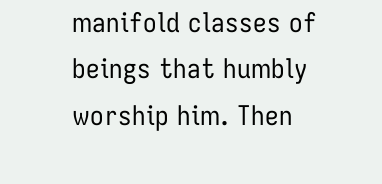manifold classes of beings that humbly worship him. Then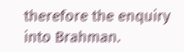therefore the enquiry into Brahman.